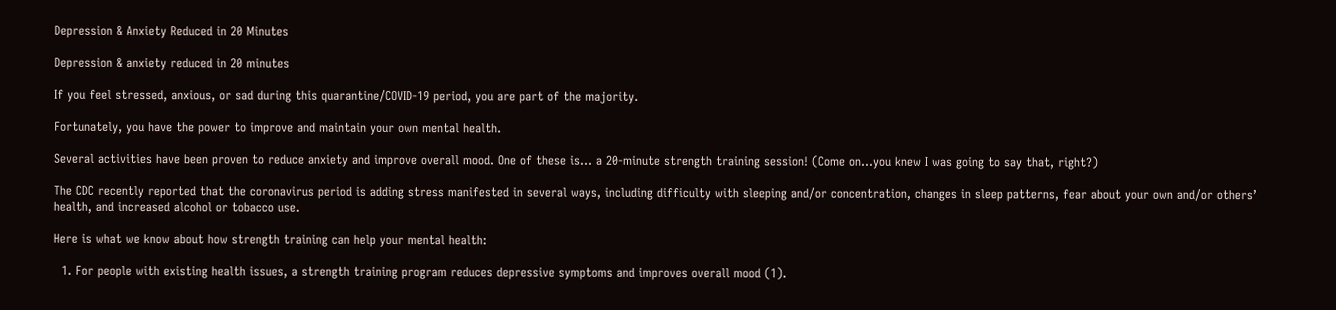Depression & Anxiety Reduced in 20 Minutes

Depression & anxiety reduced in 20 minutes

If you feel stressed, anxious, or sad during this quarantine/COVID-19 period, you are part of the majority.

Fortunately, you have the power to improve and maintain your own mental health.

Several activities have been proven to reduce anxiety and improve overall mood. One of these is… a 20-minute strength training session! (Come on…you knew I was going to say that, right?)

The CDC recently reported that the coronavirus period is adding stress manifested in several ways, including difficulty with sleeping and/or concentration, changes in sleep patterns, fear about your own and/or others’ health, and increased alcohol or tobacco use.

Here is what we know about how strength training can help your mental health:

  1. For people with existing health issues, a strength training program reduces depressive symptoms and improves overall mood (1).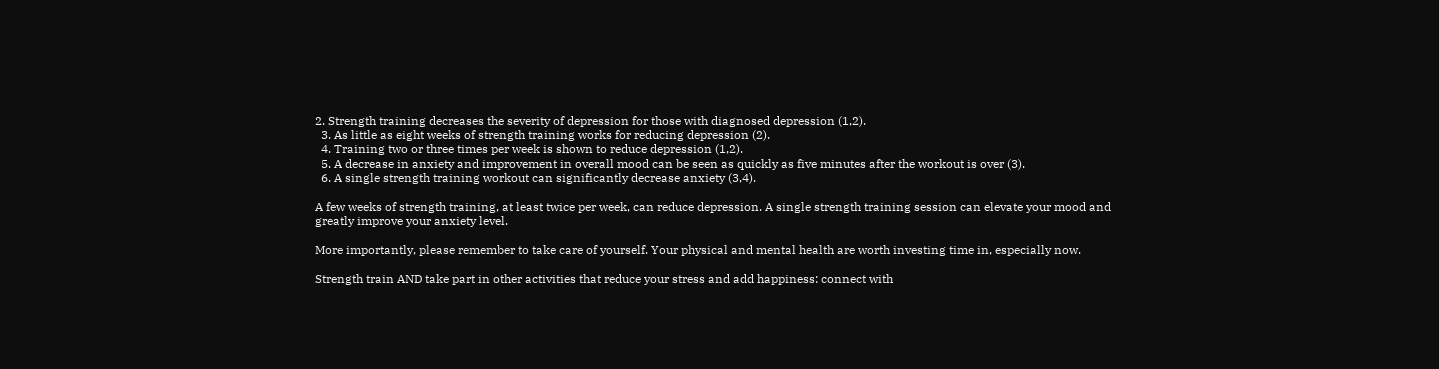2. Strength training decreases the severity of depression for those with diagnosed depression (1,2).
  3. As little as eight weeks of strength training works for reducing depression (2).
  4. Training two or three times per week is shown to reduce depression (1,2).
  5. A decrease in anxiety and improvement in overall mood can be seen as quickly as five minutes after the workout is over (3).
  6. A single strength training workout can significantly decrease anxiety (3,4).

A few weeks of strength training, at least twice per week, can reduce depression. A single strength training session can elevate your mood and greatly improve your anxiety level.

More importantly, please remember to take care of yourself. Your physical and mental health are worth investing time in, especially now.

Strength train AND take part in other activities that reduce your stress and add happiness: connect with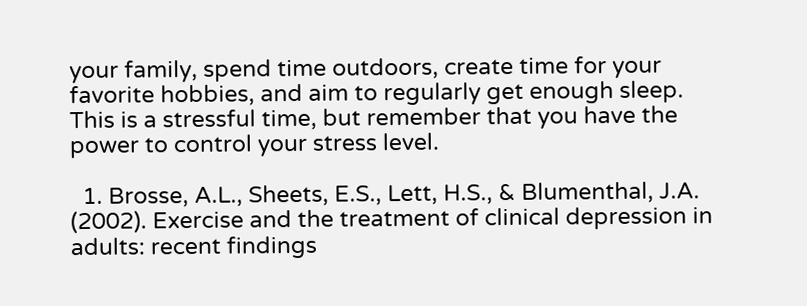your family, spend time outdoors, create time for your favorite hobbies, and aim to regularly get enough sleep. This is a stressful time, but remember that you have the power to control your stress level.

  1. Brosse, A.L., Sheets, E.S., Lett, H.S., & Blumenthal, J.A. (2002). Exercise and the treatment of clinical depression in adults: recent findings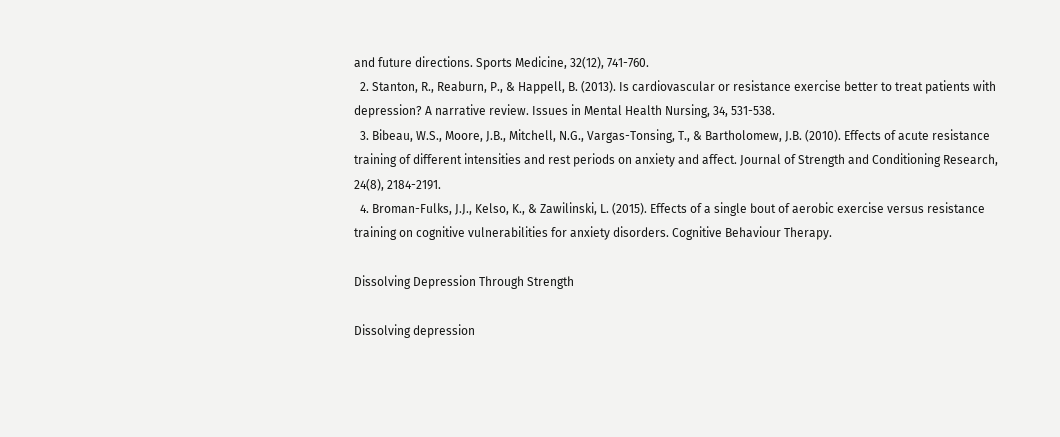and future directions. Sports Medicine, 32(12), 741-760.
  2. Stanton, R., Reaburn, P., & Happell, B. (2013). Is cardiovascular or resistance exercise better to treat patients with depression? A narrative review. Issues in Mental Health Nursing, 34, 531-538.
  3. Bibeau, W.S., Moore, J.B., Mitchell, N.G., Vargas-Tonsing, T., & Bartholomew, J.B. (2010). Effects of acute resistance training of different intensities and rest periods on anxiety and affect. Journal of Strength and Conditioning Research, 24(8), 2184-2191.
  4. Broman-Fulks, J.J., Kelso, K., & Zawilinski, L. (2015). Effects of a single bout of aerobic exercise versus resistance training on cognitive vulnerabilities for anxiety disorders. Cognitive Behaviour Therapy.

Dissolving Depression Through Strength

Dissolving depression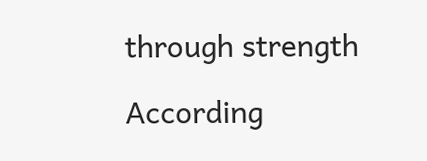through strength

According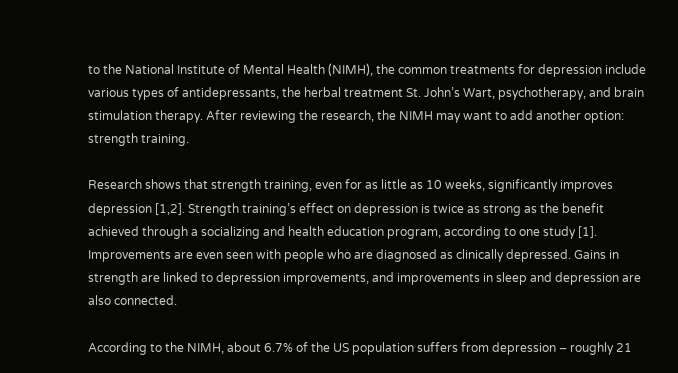to the National Institute of Mental Health (NIMH), the common treatments for depression include various types of antidepressants, the herbal treatment St. John’s Wart, psychotherapy, and brain stimulation therapy. After reviewing the research, the NIMH may want to add another option: strength training.

Research shows that strength training, even for as little as 10 weeks, significantly improves depression [1,2]. Strength training’s effect on depression is twice as strong as the benefit achieved through a socializing and health education program, according to one study [1]. Improvements are even seen with people who are diagnosed as clinically depressed. Gains in strength are linked to depression improvements, and improvements in sleep and depression are also connected.

According to the NIMH, about 6.7% of the US population suffers from depression – roughly 21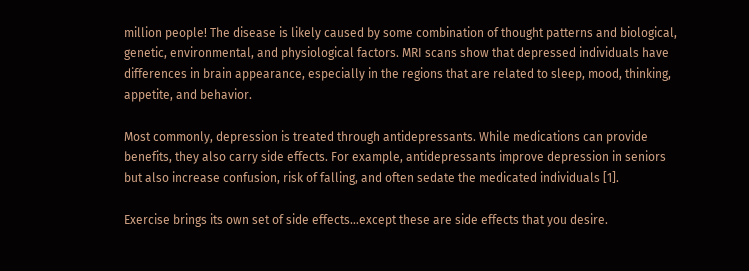million people! The disease is likely caused by some combination of thought patterns and biological, genetic, environmental, and physiological factors. MRI scans show that depressed individuals have differences in brain appearance, especially in the regions that are related to sleep, mood, thinking, appetite, and behavior.

Most commonly, depression is treated through antidepressants. While medications can provide benefits, they also carry side effects. For example, antidepressants improve depression in seniors but also increase confusion, risk of falling, and often sedate the medicated individuals [1].

Exercise brings its own set of side effects…except these are side effects that you desire.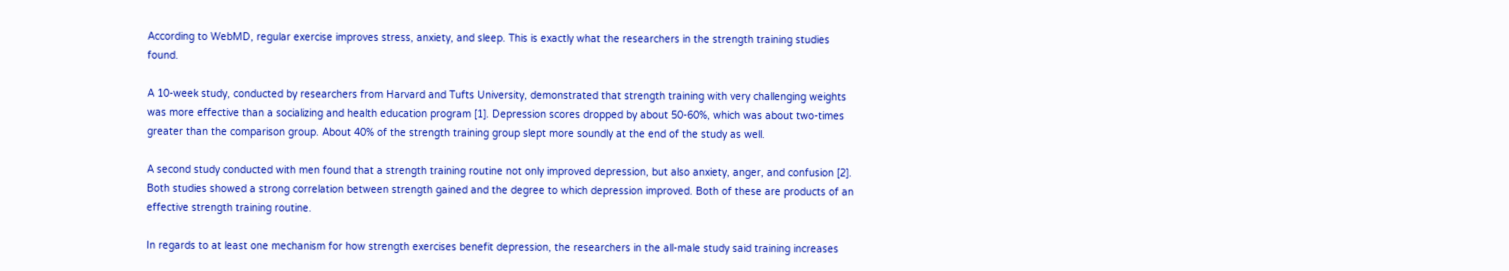According to WebMD, regular exercise improves stress, anxiety, and sleep. This is exactly what the researchers in the strength training studies found.

A 10-week study, conducted by researchers from Harvard and Tufts University, demonstrated that strength training with very challenging weights was more effective than a socializing and health education program [1]. Depression scores dropped by about 50-60%, which was about two-times greater than the comparison group. About 40% of the strength training group slept more soundly at the end of the study as well.

A second study conducted with men found that a strength training routine not only improved depression, but also anxiety, anger, and confusion [2]. Both studies showed a strong correlation between strength gained and the degree to which depression improved. Both of these are products of an effective strength training routine.

In regards to at least one mechanism for how strength exercises benefit depression, the researchers in the all-male study said training increases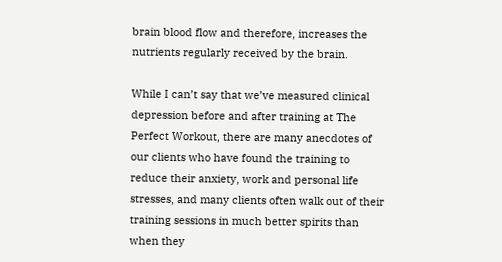brain blood flow and therefore, increases the nutrients regularly received by the brain.

While I can’t say that we’ve measured clinical depression before and after training at The Perfect Workout, there are many anecdotes of our clients who have found the training to reduce their anxiety, work and personal life stresses, and many clients often walk out of their training sessions in much better spirits than when they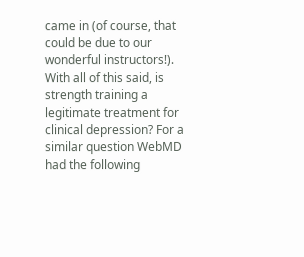came in (of course, that could be due to our wonderful instructors!). With all of this said, is strength training a legitimate treatment for clinical depression? For a similar question WebMD had the following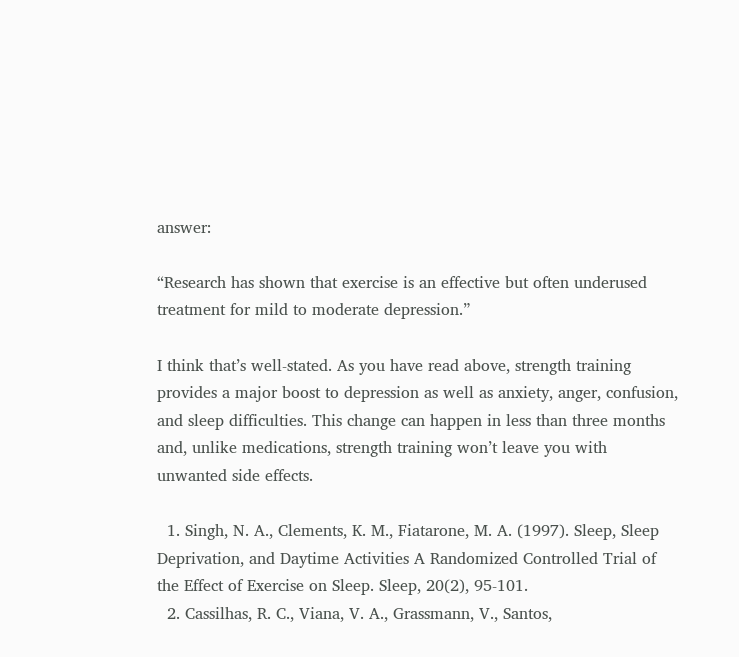answer:

“Research has shown that exercise is an effective but often underused treatment for mild to moderate depression.”

I think that’s well-stated. As you have read above, strength training provides a major boost to depression as well as anxiety, anger, confusion, and sleep difficulties. This change can happen in less than three months and, unlike medications, strength training won’t leave you with unwanted side effects.

  1. Singh, N. A., Clements, K. M., Fiatarone, M. A. (1997). Sleep, Sleep Deprivation, and Daytime Activities A Randomized Controlled Trial of the Effect of Exercise on Sleep. Sleep, 20(2), 95-101.
  2. Cassilhas, R. C., Viana, V. A., Grassmann, V., Santos,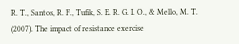R. T., Santos, R. F., Tufik, S. E. R. G. I. O., & Mello, M. T. (2007). The impact of resistance exercise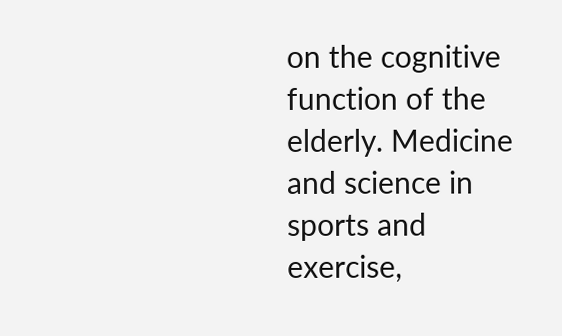on the cognitive function of the elderly. Medicine and science in sports and exercise,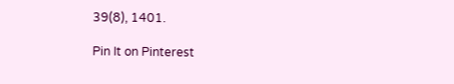39(8), 1401.

Pin It on Pinterest